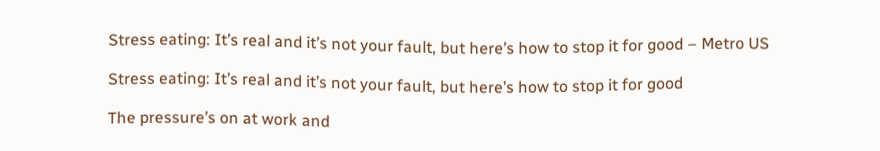Stress eating: It’s real and it’s not your fault, but here’s how to stop it for good – Metro US

Stress eating: It’s real and it’s not your fault, but here’s how to stop it for good

The pressure’s on at work and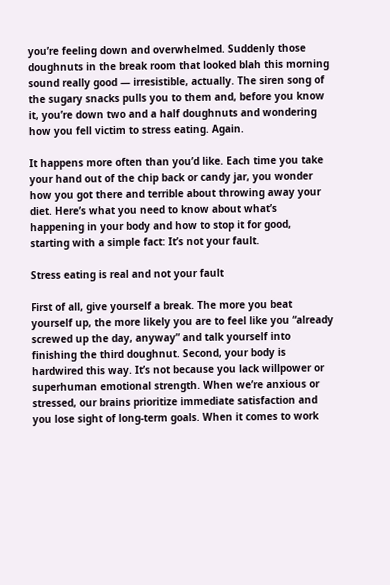you’re feeling down and overwhelmed. Suddenly those doughnuts in the break room that looked blah this morning sound really good — irresistible, actually. The siren song of the sugary snacks pulls you to them and, before you know it, you’re down two and a half doughnuts and wondering how you fell victim to stress eating. Again.

It happens more often than you’d like. Each time you take your hand out of the chip back or candy jar, you wonder how you got there and terrible about throwing away your diet. Here’s what you need to know about what’s happening in your body and how to stop it for good, starting with a simple fact: It’s not your fault.

Stress eating is real and not your fault

First of all, give yourself a break. The more you beat yourself up, the more likely you are to feel like you “already screwed up the day, anyway” and talk yourself into finishing the third doughnut. Second, your body is hardwired this way. It’s not because you lack willpower or superhuman emotional strength. When we’re anxious or stressed, our brains prioritize immediate satisfaction and you lose sight of long-term goals. When it comes to work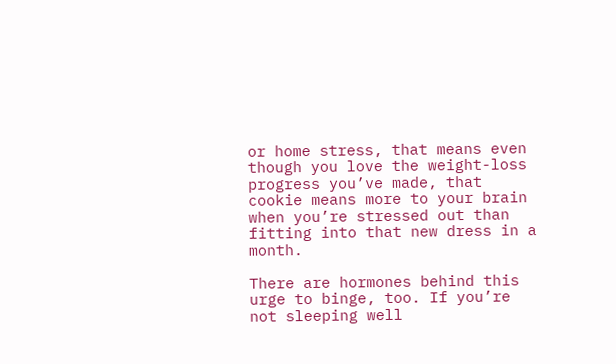or home stress, that means even though you love the weight-loss progress you’ve made, that cookie means more to your brain when you’re stressed out than fitting into that new dress in a month.

There are hormones behind this urge to binge, too. If you’re not sleeping well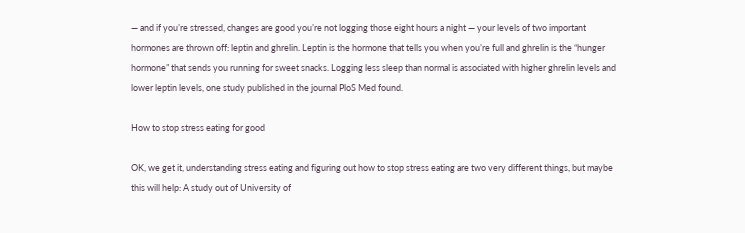— and if you’re stressed, changes are good you’re not logging those eight hours a night — your levels of two important hormones are thrown off: leptin and ghrelin. Leptin is the hormone that tells you when you’re full and ghrelin is the “hunger hormone” that sends you running for sweet snacks. Logging less sleep than normal is associated with higher ghrelin levels and lower leptin levels, one study published in the journal PloS Med found.

How to stop stress eating for good

OK, we get it, understanding stress eating and figuring out how to stop stress eating are two very different things, but maybe this will help: A study out of University of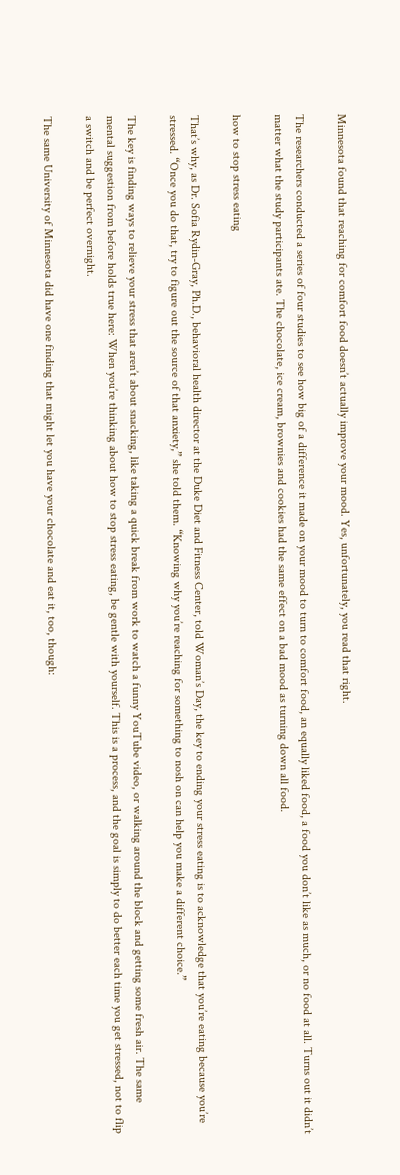Minnesota found that reaching for comfort food doesn’t actually improve your mood. Yes, unfortunately, you read that right.

The researchers conducted a series of four studies to see how big of a difference it made on your mood to turn to comfort food, an equally liked food, a food you don’t like as much, or no food at all. Turns out it didn’t matter what the study participants ate. The chocolate, ice cream, brownies and cookies had the same effect on a bad mood as turning down all food.

how to stop stress eating

That’s why, as Dr. Sofia Rydin-Gray, Ph.D., behavioral health director at the Duke Diet and Fitness Center, told Woman’s Day, the key to ending your stress eating is to acknowledge that you’re eating because you’re stressed. “Once you do that, try to figure out the source of that anxiety,” she told them. “Knowing why you’re reaching for something to nosh on can help you make a different choice.”

The key is finding ways to relieve your stress that aren’t about snacking, like taking a quick break from work to watch a funny YouTube video, or walking around the block and getting some fresh air. The same mental suggestion from before holds true here: When you’re thinking about how to stop stress eating, be gentle with yourself. This is a process, and the goal is simply to do better each time you get stressed, not to flip a switch and be perfect overnight.

The same University of Minnesota did have one finding that might let you have your chocolate and eat it, too, though: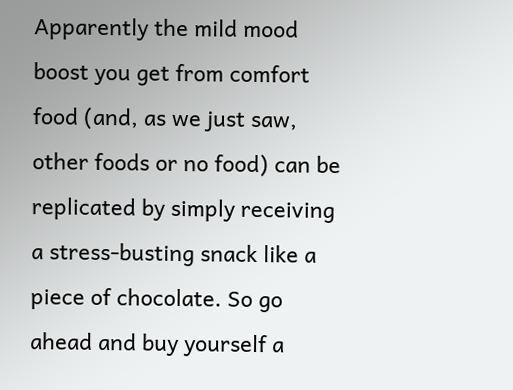Apparently the mild mood boost you get from comfort food (and, as we just saw, other foods or no food) can be replicated by simply receiving a stress-busting snack like a piece of chocolate. So go ahead and buy yourself a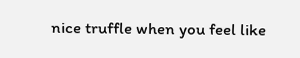nice truffle when you feel like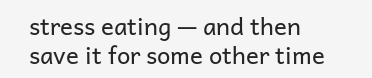stress eating — and then save it for some other time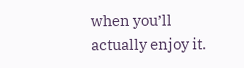when you’ll actually enjoy it.